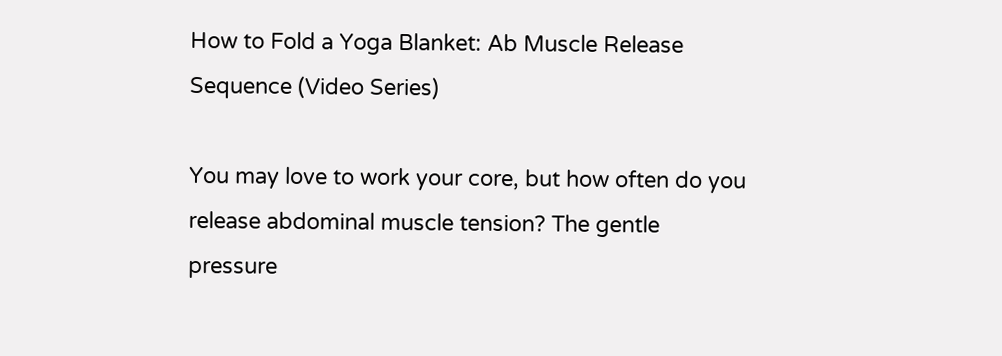How to Fold a Yoga Blanket: Ab Muscle Release Sequence (Video Series)

You may love to work your core, but how often do you release abdominal muscle tension? The gentle pressure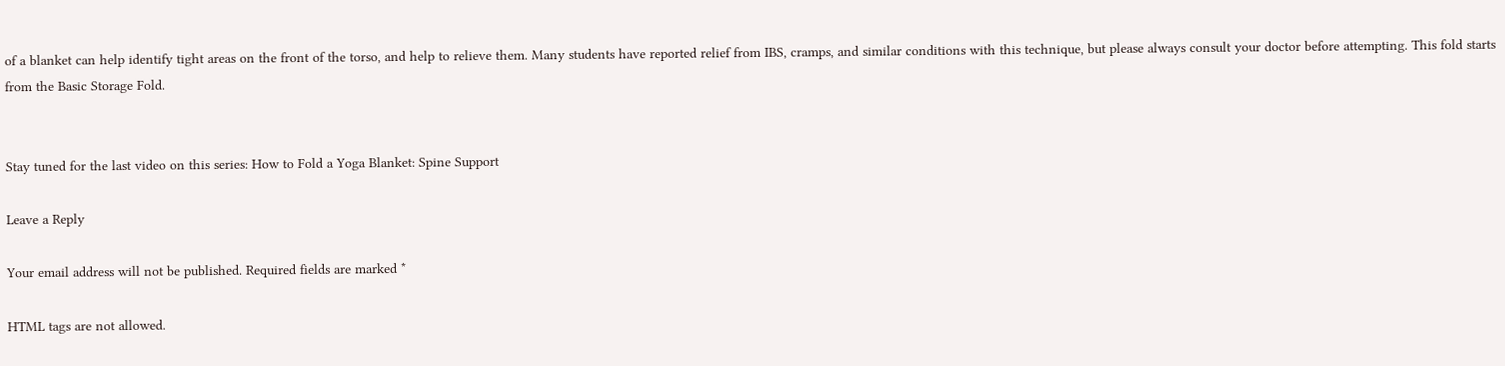of a blanket can help identify tight areas on the front of the torso, and help to relieve them. Many students have reported relief from IBS, cramps, and similar conditions with this technique, but please always consult your doctor before attempting. This fold starts from the Basic Storage Fold.


Stay tuned for the last video on this series: How to Fold a Yoga Blanket: Spine Support

Leave a Reply

Your email address will not be published. Required fields are marked *

HTML tags are not allowed.